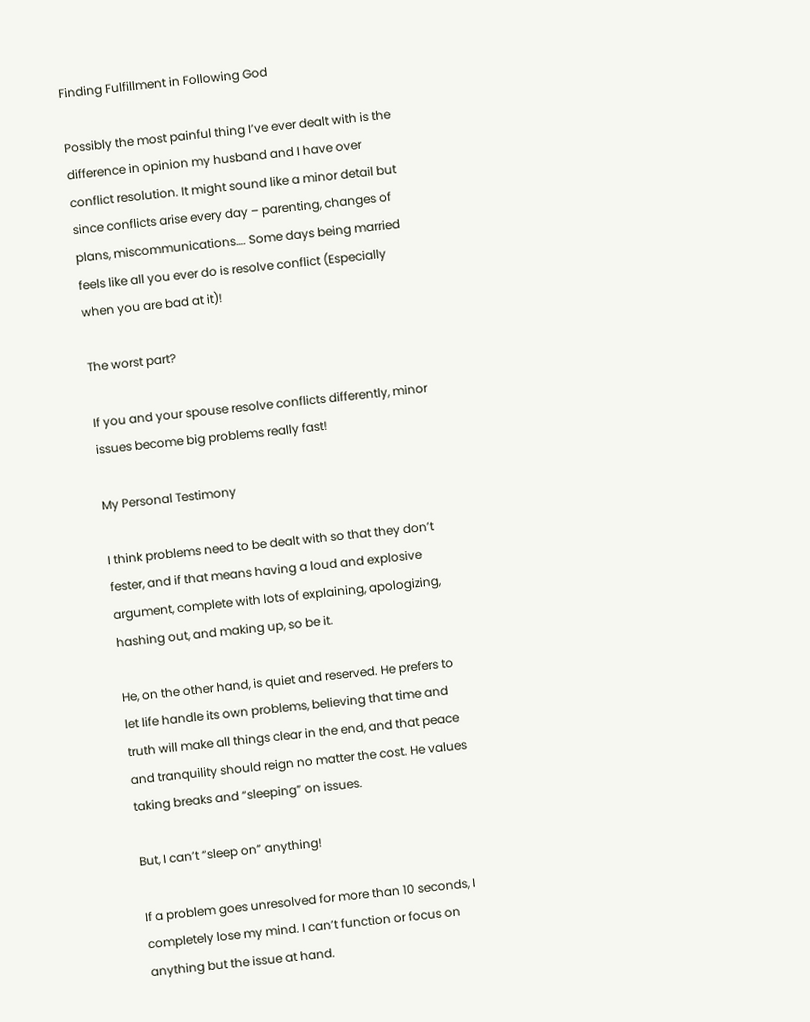Finding Fulfillment in Following God

Possibly the most painful thing I’ve ever dealt with is the difference in opinion my husband and I have over conflict resolution. It might sound like a minor detail but since conflicts arise every day – parenting, changes of plans, miscommunications…. Some days being married feels like all you ever do is resolve conflict (Especially when you are bad at it)!

The worst part?

If you and your spouse resolve conflicts differently, minor issues become big problems really fast!

My Personal Testimony

I think problems need to be dealt with so that they don’t fester, and if that means having a loud and explosive argument, complete with lots of explaining, apologizing, hashing out, and making up, so be it.

He, on the other hand, is quiet and reserved. He prefers to let life handle its own problems, believing that time and truth will make all things clear in the end, and that peace and tranquility should reign no matter the cost. He values taking breaks and “sleeping” on issues.

But, I can’t “sleep on” anything!

If a problem goes unresolved for more than 10 seconds, I completely lose my mind. I can’t function or focus on anything but the issue at hand.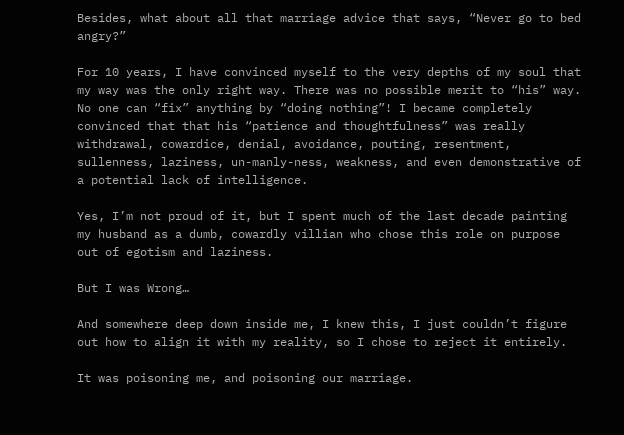Besides, what about all that marriage advice that says, “Never go to bed angry?”

For 10 years, I have convinced myself to the very depths of my soul that my way was the only right way. There was no possible merit to “his” way.  No one can “fix” anything by “doing nothing”! I became completely convinced that that his “patience and thoughtfulness” was really withdrawal, cowardice, denial, avoidance, pouting, resentment, sullenness, laziness, un-manly-ness, weakness, and even demonstrative of a potential lack of intelligence.

Yes, I’m not proud of it, but I spent much of the last decade painting my husband as a dumb, cowardly villian who chose this role on purpose out of egotism and laziness.

But I was Wrong…

And somewhere deep down inside me, I knew this, I just couldn’t figure out how to align it with my reality, so I chose to reject it entirely.

It was poisoning me, and poisoning our marriage.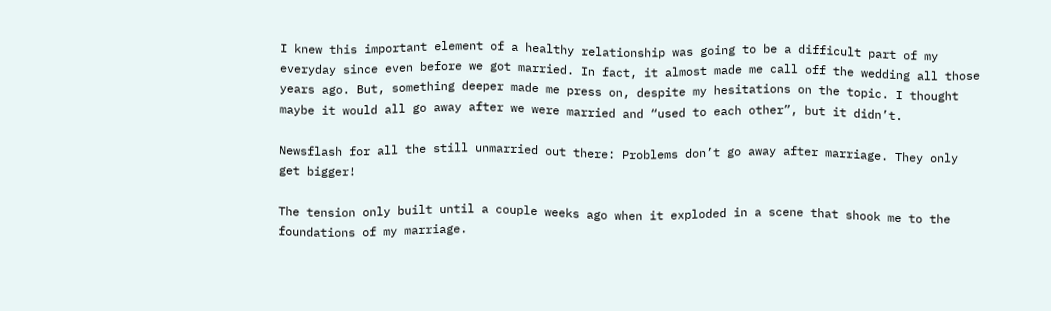I knew this important element of a healthy relationship was going to be a difficult part of my everyday since even before we got married. In fact, it almost made me call off the wedding all those years ago. But, something deeper made me press on, despite my hesitations on the topic. I thought maybe it would all go away after we were married and “used to each other”, but it didn’t.

Newsflash for all the still unmarried out there: Problems don’t go away after marriage. They only get bigger!

The tension only built until a couple weeks ago when it exploded in a scene that shook me to the foundations of my marriage.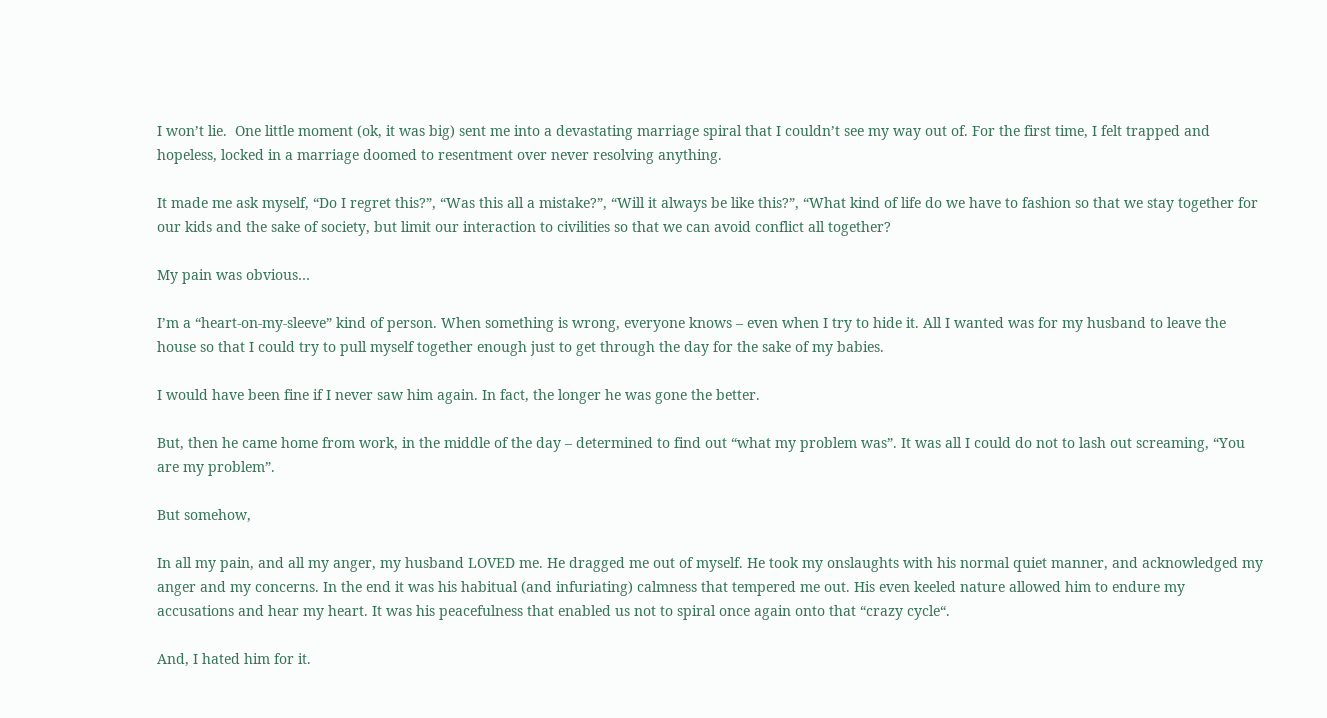I won’t lie.  One little moment (ok, it was big) sent me into a devastating marriage spiral that I couldn’t see my way out of. For the first time, I felt trapped and hopeless, locked in a marriage doomed to resentment over never resolving anything.

It made me ask myself, “Do I regret this?”, “Was this all a mistake?”, “Will it always be like this?”, “What kind of life do we have to fashion so that we stay together for our kids and the sake of society, but limit our interaction to civilities so that we can avoid conflict all together?

My pain was obvious…

I’m a “heart-on-my-sleeve” kind of person. When something is wrong, everyone knows – even when I try to hide it. All I wanted was for my husband to leave the house so that I could try to pull myself together enough just to get through the day for the sake of my babies.

I would have been fine if I never saw him again. In fact, the longer he was gone the better.

But, then he came home from work, in the middle of the day – determined to find out “what my problem was”. It was all I could do not to lash out screaming, “You are my problem”.

But somehow,

In all my pain, and all my anger, my husband LOVED me. He dragged me out of myself. He took my onslaughts with his normal quiet manner, and acknowledged my anger and my concerns. In the end it was his habitual (and infuriating) calmness that tempered me out. His even keeled nature allowed him to endure my accusations and hear my heart. It was his peacefulness that enabled us not to spiral once again onto that “crazy cycle“.

And, I hated him for it.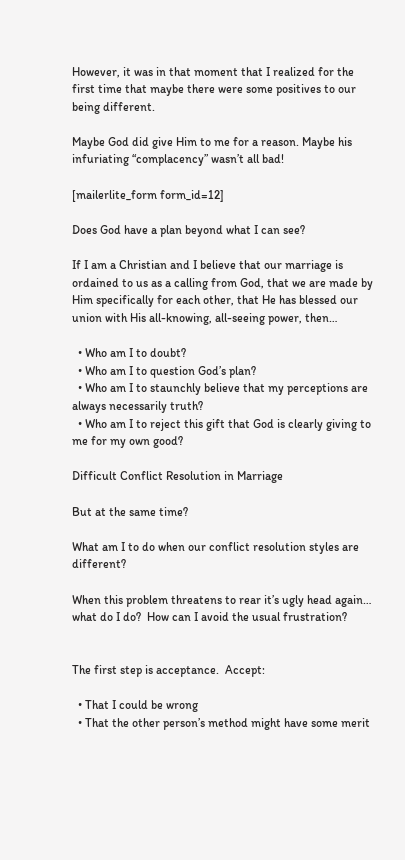However, it was in that moment that I realized for the first time that maybe there were some positives to our being different.

Maybe God did give Him to me for a reason. Maybe his infuriating “complacency” wasn’t all bad!

[mailerlite_form form_id=12]

Does God have a plan beyond what I can see?

If I am a Christian and I believe that our marriage is ordained to us as a calling from God, that we are made by Him specifically for each other, that He has blessed our union with His all-knowing, all-seeing power, then…

  • Who am I to doubt?
  • Who am I to question God’s plan?
  • Who am I to staunchly believe that my perceptions are always necessarily truth?
  • Who am I to reject this gift that God is clearly giving to me for my own good?

Difficult Conflict Resolution in Marriage

But at the same time?

What am I to do when our conflict resolution styles are different?

When this problem threatens to rear it’s ugly head again… what do I do?  How can I avoid the usual frustration?


The first step is acceptance.  Accept:

  • That I could be wrong
  • That the other person’s method might have some merit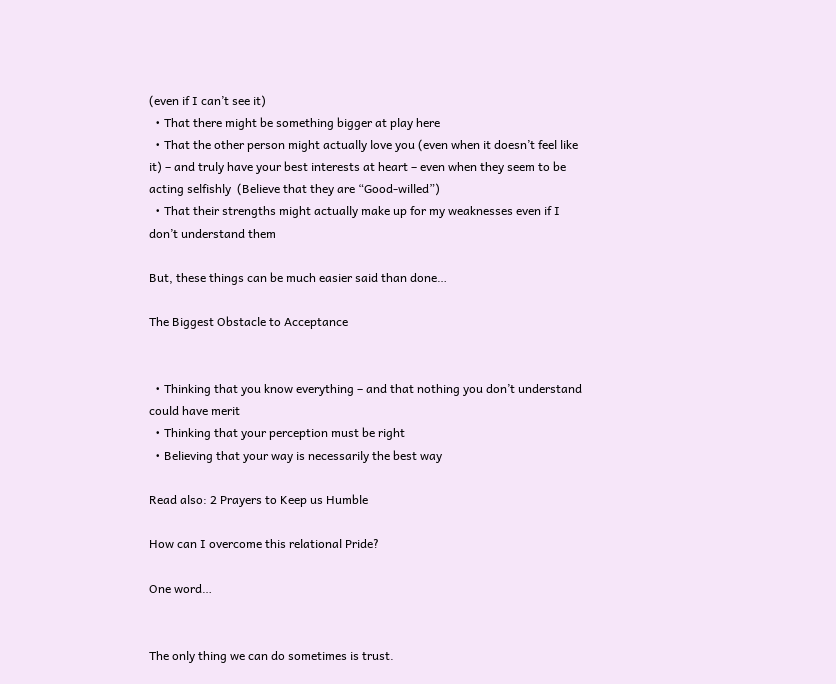(even if I can’t see it)
  • That there might be something bigger at play here
  • That the other person might actually love you (even when it doesn’t feel like it) – and truly have your best interests at heart – even when they seem to be acting selfishly  (Believe that they are “Good-willed”)
  • That their strengths might actually make up for my weaknesses even if I don’t understand them

But, these things can be much easier said than done…

The Biggest Obstacle to Acceptance


  • Thinking that you know everything – and that nothing you don’t understand could have merit
  • Thinking that your perception must be right
  • Believing that your way is necessarily the best way

Read also: 2 Prayers to Keep us Humble

How can I overcome this relational Pride?

One word…


The only thing we can do sometimes is trust.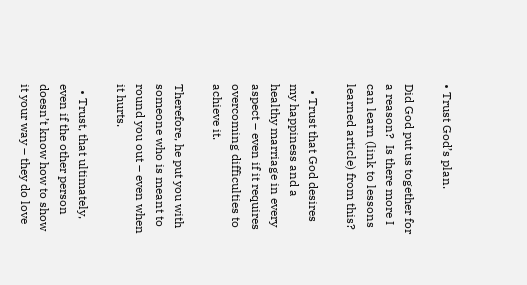• Trust God’s plan.

Did God put us together for a reason?  Is there more I can learn (link to lessons learned article) from this?

  • Trust that God desires my happiness and a healthy marriage in every aspect – even if it requires overcoming difficulties to achieve it.

Therefore, he put you with someone who is meant to round you out – even when it hurts.

  • Trust, that ultimately, even if the other person doesn’t know how to show it your way – they do love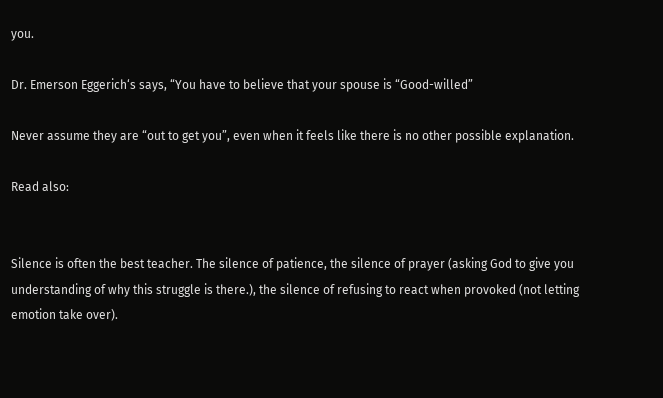you.

Dr. Emerson Eggerich‘s says, “You have to believe that your spouse is “Good-willed”

Never assume they are “out to get you”, even when it feels like there is no other possible explanation.

Read also:


Silence is often the best teacher. The silence of patience, the silence of prayer (asking God to give you understanding of why this struggle is there.), the silence of refusing to react when provoked (not letting emotion take over).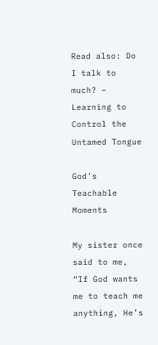Read also: Do I talk to much? – Learning to Control the Untamed Tongue

God’s Teachable Moments

My sister once said to me, “If God wants me to teach me anything, He’s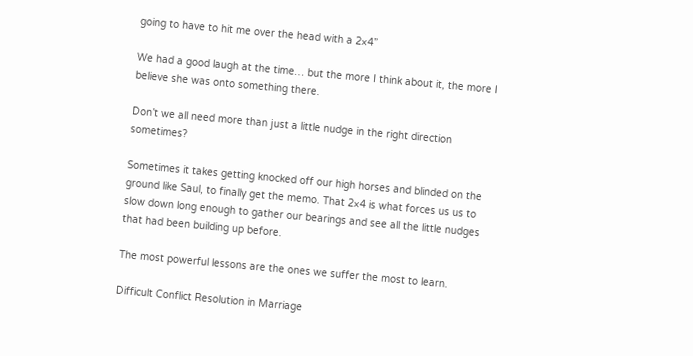going to have to hit me over the head with a 2×4”

We had a good laugh at the time… but the more I think about it, the more I believe she was onto something there.

Don’t we all need more than just a little nudge in the right direction sometimes?

Sometimes it takes getting knocked off our high horses and blinded on the ground like Saul, to finally get the memo. That 2×4 is what forces us us to slow down long enough to gather our bearings and see all the little nudges that had been building up before.

The most powerful lessons are the ones we suffer the most to learn.

Difficult Conflict Resolution in Marriage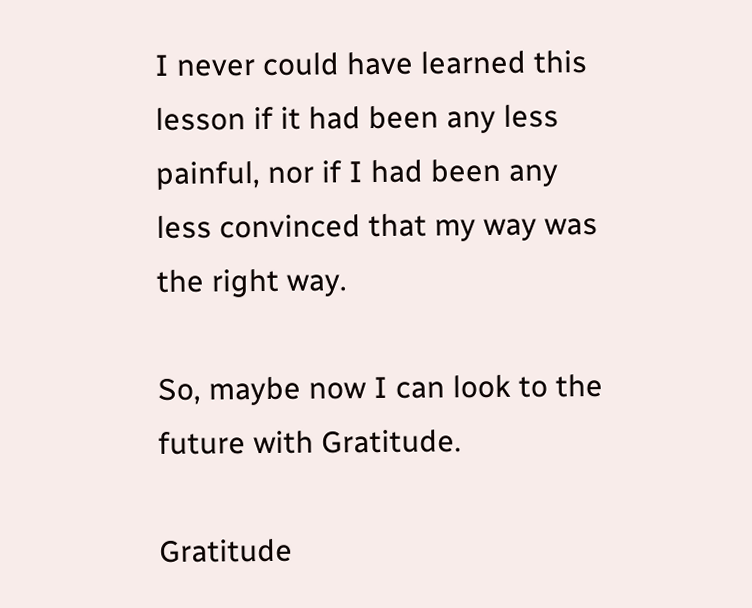I never could have learned this lesson if it had been any less painful, nor if I had been any less convinced that my way was the right way.

So, maybe now I can look to the future with Gratitude.

Gratitude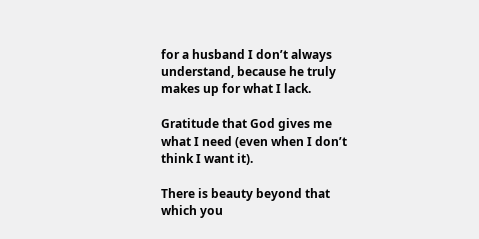for a husband I don’t always understand, because he truly makes up for what I lack.

Gratitude that God gives me what I need (even when I don’t think I want it).

There is beauty beyond that which you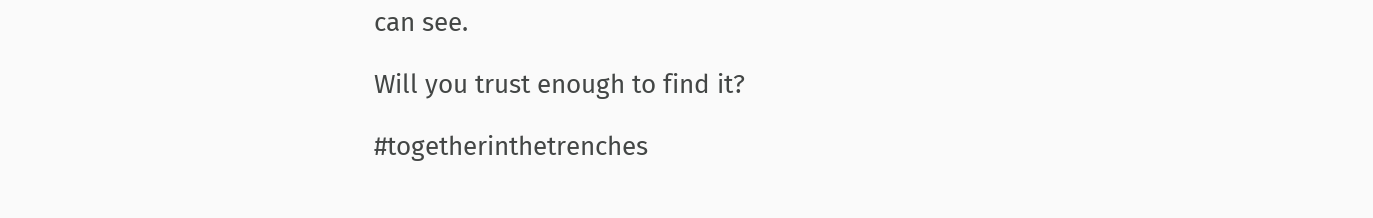can see.

Will you trust enough to find it?

#togetherinthetrenches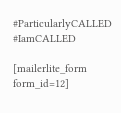#ParticularlyCALLED #IamCALLED

[mailerlite_form form_id=12]